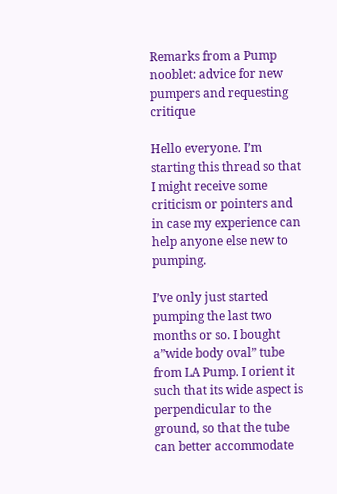Remarks from a Pump nooblet: advice for new pumpers and requesting critique

Hello everyone. I’m starting this thread so that I might receive some criticism or pointers and in case my experience can help anyone else new to pumping.

I’ve only just started pumping the last two months or so. I bought a”wide body oval” tube from LA Pump. I orient it such that its wide aspect is perpendicular to the ground, so that the tube can better accommodate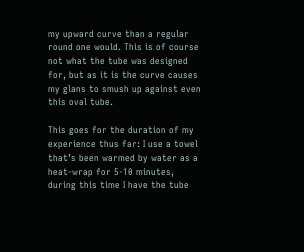my upward curve than a regular round one would. This is of course not what the tube was designed for, but as it is the curve causes my glans to smush up against even this oval tube.

This goes for the duration of my experience thus far: I use a towel that’s been warmed by water as a heat-wrap for 5-10 minutes, during this time I have the tube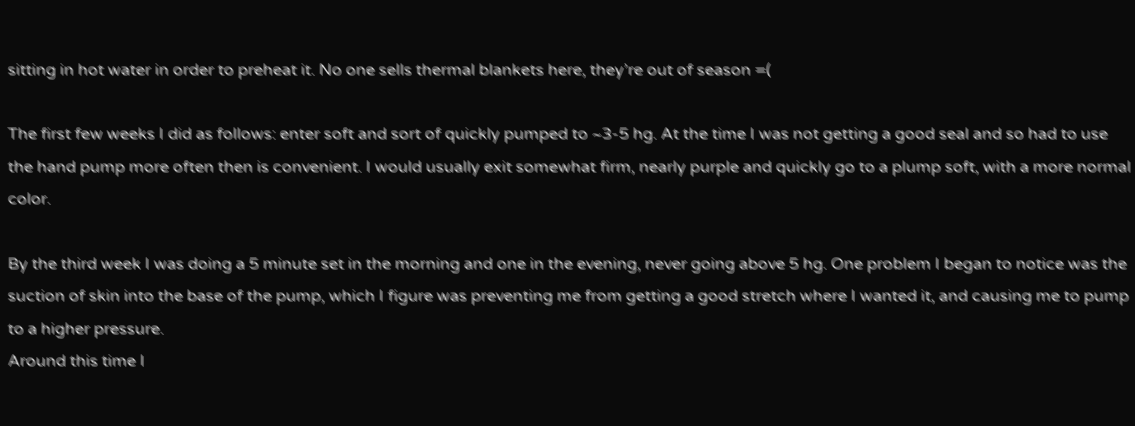sitting in hot water in order to preheat it. No one sells thermal blankets here, they’re out of season =(

The first few weeks I did as follows: enter soft and sort of quickly pumped to ~3-5 hg. At the time I was not getting a good seal and so had to use the hand pump more often then is convenient. I would usually exit somewhat firm, nearly purple and quickly go to a plump soft, with a more normal color.

By the third week I was doing a 5 minute set in the morning and one in the evening, never going above 5 hg. One problem I began to notice was the suction of skin into the base of the pump, which I figure was preventing me from getting a good stretch where I wanted it, and causing me to pump to a higher pressure.
Around this time I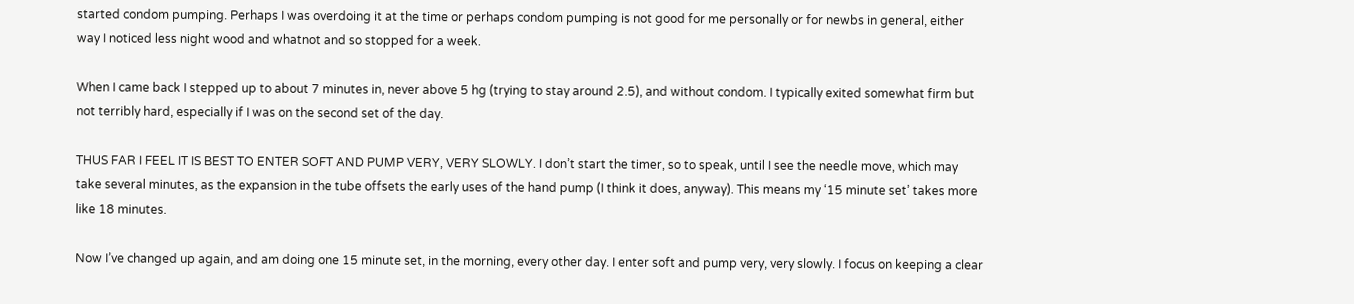started condom pumping. Perhaps I was overdoing it at the time or perhaps condom pumping is not good for me personally or for newbs in general, either way I noticed less night wood and whatnot and so stopped for a week.

When I came back I stepped up to about 7 minutes in, never above 5 hg (trying to stay around 2.5), and without condom. I typically exited somewhat firm but not terribly hard, especially if I was on the second set of the day.

THUS FAR I FEEL IT IS BEST TO ENTER SOFT AND PUMP VERY, VERY SLOWLY. I don’t start the timer, so to speak, until I see the needle move, which may take several minutes, as the expansion in the tube offsets the early uses of the hand pump (I think it does, anyway). This means my ‘15 minute set’ takes more like 18 minutes.

Now I’ve changed up again, and am doing one 15 minute set, in the morning, every other day. I enter soft and pump very, very slowly. I focus on keeping a clear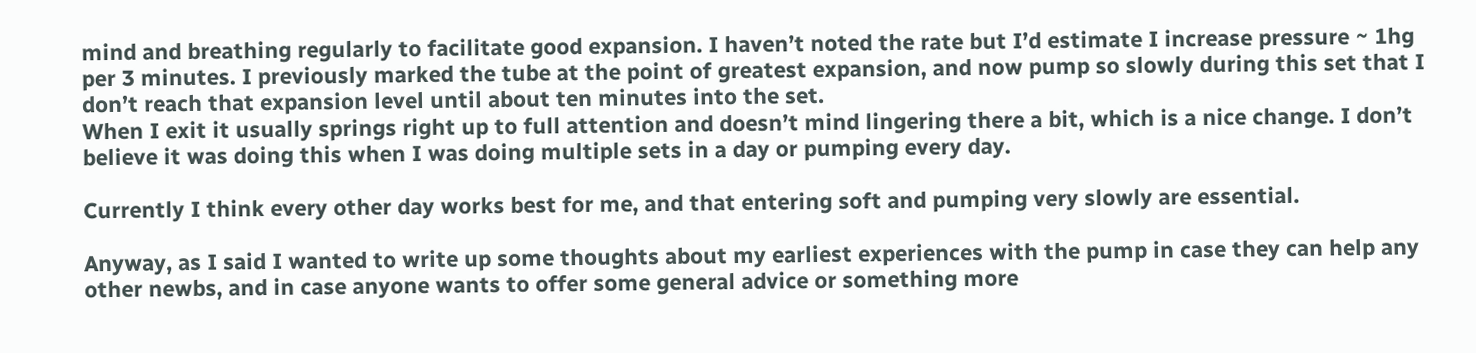mind and breathing regularly to facilitate good expansion. I haven’t noted the rate but I’d estimate I increase pressure ~ 1hg per 3 minutes. I previously marked the tube at the point of greatest expansion, and now pump so slowly during this set that I don’t reach that expansion level until about ten minutes into the set.
When I exit it usually springs right up to full attention and doesn’t mind lingering there a bit, which is a nice change. I don’t believe it was doing this when I was doing multiple sets in a day or pumping every day.

Currently I think every other day works best for me, and that entering soft and pumping very slowly are essential.

Anyway, as I said I wanted to write up some thoughts about my earliest experiences with the pump in case they can help any other newbs, and in case anyone wants to offer some general advice or something more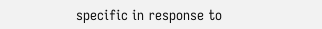specific in response to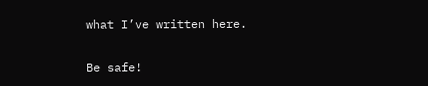what I’ve written here.

Be safe!